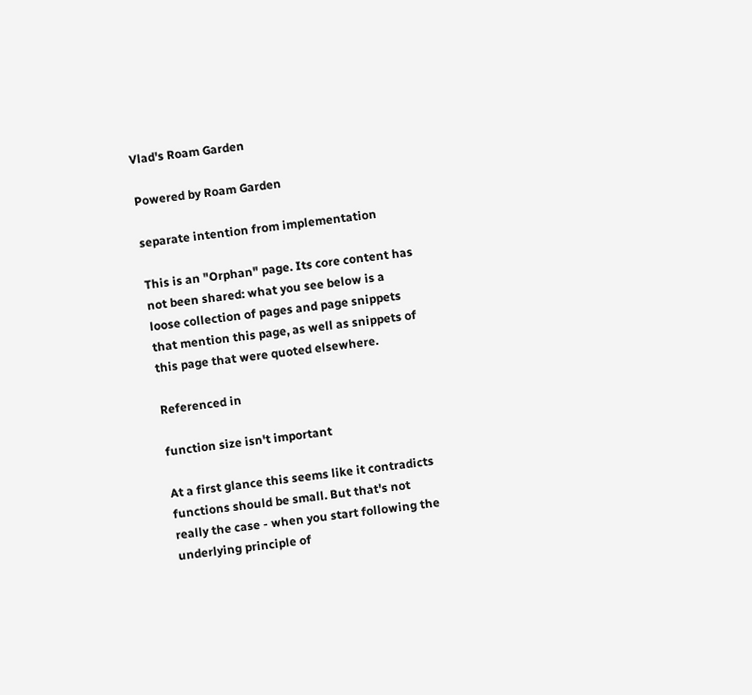Vlad's Roam Garden

Powered by Roam Garden

separate intention from implementation

This is an "Orphan" page. Its core content has not been shared: what you see below is a loose collection of pages and page snippets that mention this page, as well as snippets of this page that were quoted elsewhere.

Referenced in

function size isn't important

At a first glance this seems like it contradicts functions should be small. But that's not really the case - when you start following the underlying principle of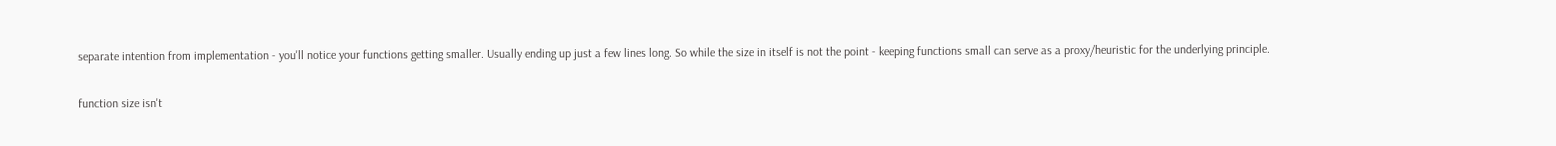separate intention from implementation - you'll notice your functions getting smaller. Usually ending up just a few lines long. So while the size in itself is not the point - keeping functions small can serve as a proxy/heuristic for the underlying principle.

function size isn't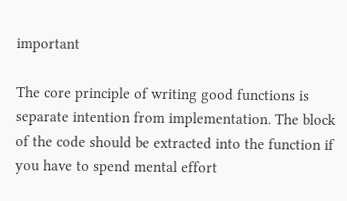important

The core principle of writing good functions is separate intention from implementation. The block of the code should be extracted into the function if you have to spend mental effort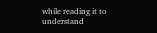while reading it to understand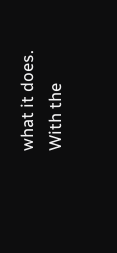what it does. With the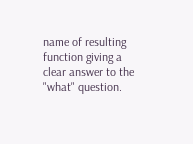name of resulting function giving a clear answer to the "what" question.